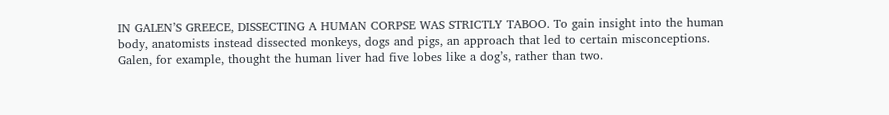IN GALEN’S GREECE, DISSECTING A HUMAN CORPSE WAS STRICTLY TABOO. To gain insight into the human body, anatomists instead dissected monkeys, dogs and pigs, an approach that led to certain misconceptions. Galen, for example, thought the human liver had five lobes like a dog’s, rather than two.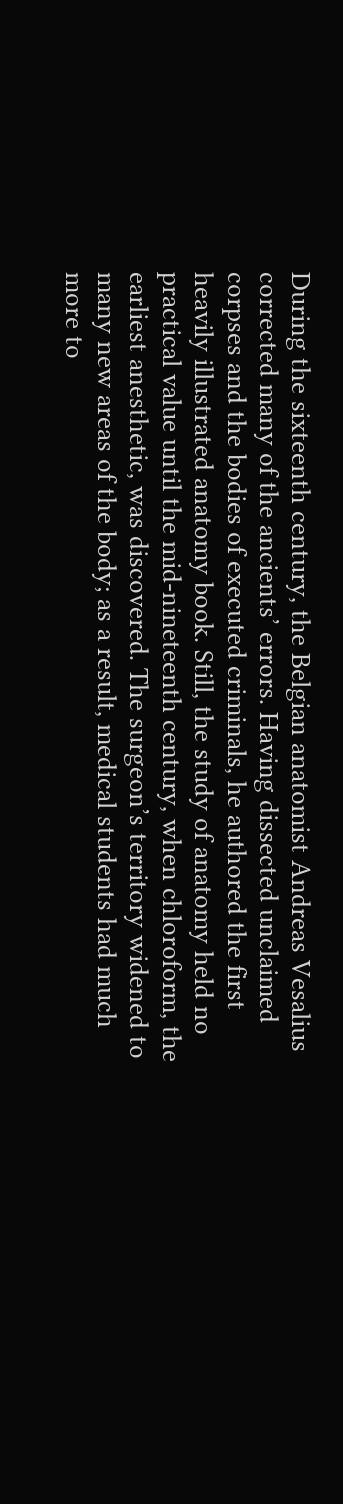During the sixteenth century, the Belgian anatomist Andreas Vesalius corrected many of the ancients’ errors. Having dissected unclaimed corpses and the bodies of executed criminals, he authored the first heavily illustrated anatomy book. Still, the study of anatomy held no practical value until the mid-nineteenth century, when chloroform, the earliest anesthetic, was discovered. The surgeon’s territory widened to many new areas of the body; as a result, medical students had much more to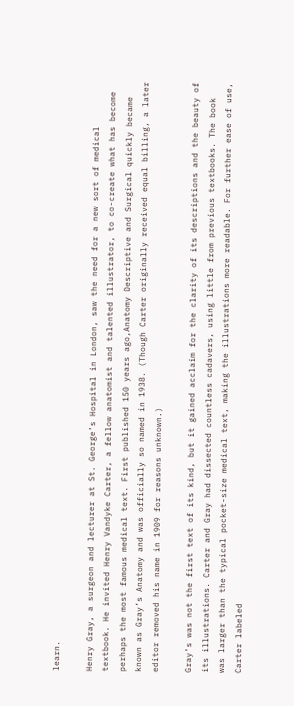learn.

Henry Gray, a surgeon and lecturer at St. George’s Hospital in London, saw the need for a new sort of medical textbook. He invited Henry Vandyke Carter, a fellow anatomist and talented illustrator, to co-create what has become perhaps the most famous medical text. First published 150 years ago,Anatomy Descriptive and Surgical quickly became known as Gray’s Anatomy and was officially so named in 1938. (Though Carter originally received equal billing, a later editor removed his name in 1909 for reasons unknown.)

Gray’s was not the first text of its kind, but it gained acclaim for the clarity of its descriptions and the beauty of its illustrations. Carter and Gray had dissected countless cadavers, using little from previous textbooks. The book was larger than the typical pocket-size medical text, making the illustrations more readable. For further ease of use, Carter labeled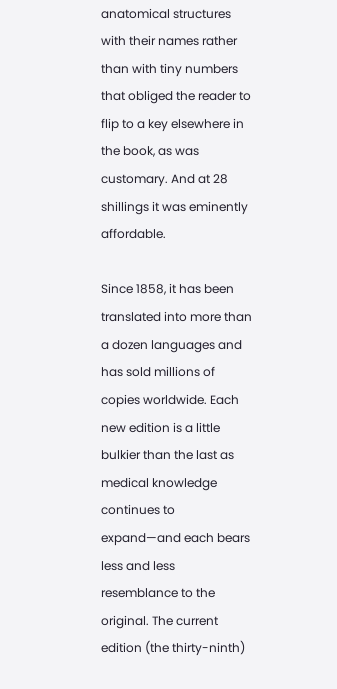anatomical structures with their names rather than with tiny numbers that obliged the reader to flip to a key elsewhere in the book, as was customary. And at 28 shillings it was eminently affordable.

Since 1858, it has been translated into more than a dozen languages and has sold millions of copies worldwide. Each new edition is a little bulkier than the last as medical knowledge continues to expand—and each bears less and less resemblance to the original. The current edition (the thirty-ninth)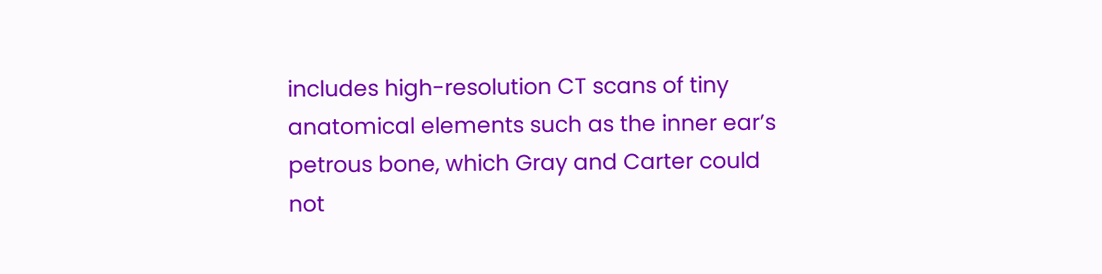includes high-resolution CT scans of tiny anatomical elements such as the inner ear’s petrous bone, which Gray and Carter could not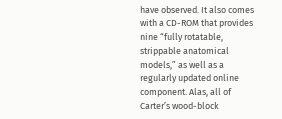have observed. It also comes with a CD-ROM that provides nine “fully rotatable, strippable anatomical models,” as well as a regularly updated online component. Alas, all of Carter’s wood-block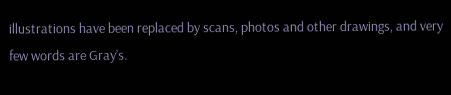illustrations have been replaced by scans, photos and other drawings, and very few words are Gray’s.